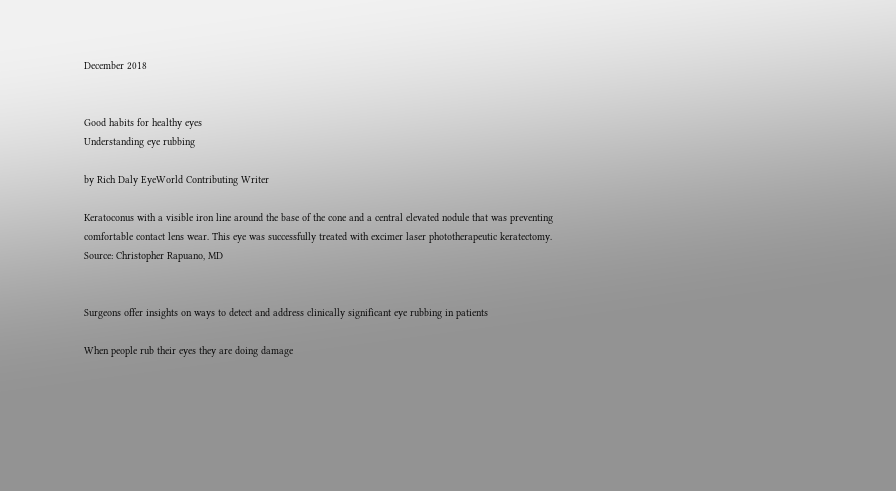December 2018


Good habits for healthy eyes
Understanding eye rubbing

by Rich Daly EyeWorld Contributing Writer

Keratoconus with a visible iron line around the base of the cone and a central elevated nodule that was preventing comfortable contact lens wear. This eye was successfully treated with excimer laser phototherapeutic keratectomy.
Source: Christopher Rapuano, MD


Surgeons offer insights on ways to detect and address clinically significant eye rubbing in patients

When people rub their eyes they are doing damage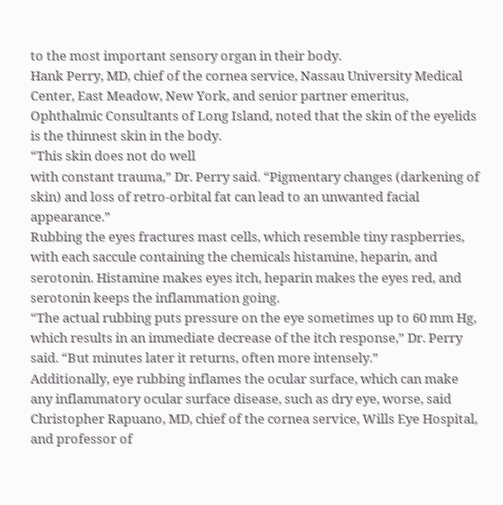to the most important sensory organ in their body.
Hank Perry, MD, chief of the cornea service, Nassau University Medical Center, East Meadow, New York, and senior partner emeritus, Ophthalmic Consultants of Long Island, noted that the skin of the eyelids is the thinnest skin in the body.
“This skin does not do well
with constant trauma,” Dr. Perry said. “Pigmentary changes (darkening of skin) and loss of retro-orbital fat can lead to an unwanted facial appearance.”
Rubbing the eyes fractures mast cells, which resemble tiny raspberries, with each saccule containing the chemicals histamine, heparin, and serotonin. Histamine makes eyes itch, heparin makes the eyes red, and serotonin keeps the inflammation going.
“The actual rubbing puts pressure on the eye sometimes up to 60 mm Hg, which results in an immediate decrease of the itch response,” Dr. Perry said. “But minutes later it returns, often more intensely.”
Additionally, eye rubbing inflames the ocular surface, which can make any inflammatory ocular surface disease, such as dry eye, worse, said Christopher Rapuano, MD, chief of the cornea service, Wills Eye Hospital, and professor of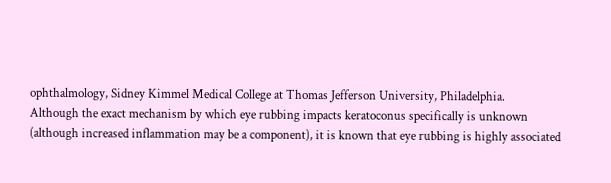ophthalmology, Sidney Kimmel Medical College at Thomas Jefferson University, Philadelphia.
Although the exact mechanism by which eye rubbing impacts keratoconus specifically is unknown (although increased inflammation may be a component), it is known that eye rubbing is highly associated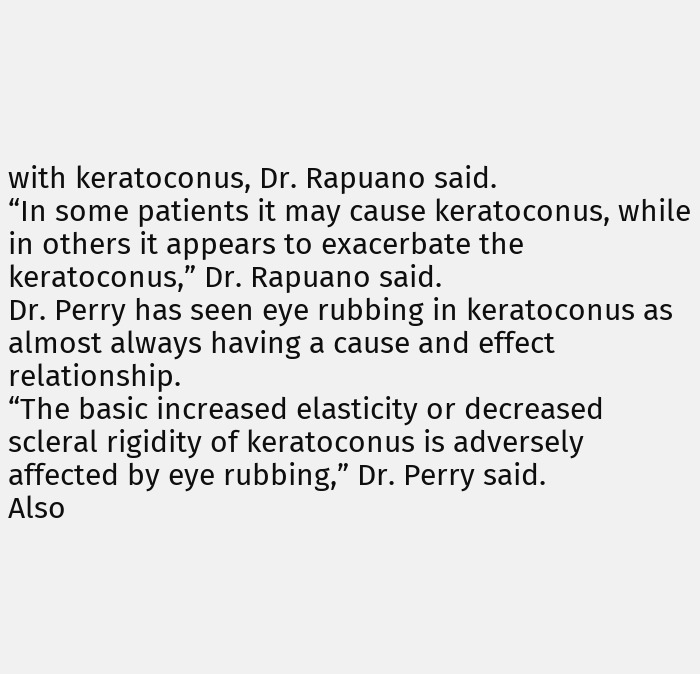with keratoconus, Dr. Rapuano said.
“In some patients it may cause keratoconus, while in others it appears to exacerbate the keratoconus,” Dr. Rapuano said.
Dr. Perry has seen eye rubbing in keratoconus as almost always having a cause and effect relationship.
“The basic increased elasticity or decreased scleral rigidity of keratoconus is adversely affected by eye rubbing,” Dr. Perry said.
Also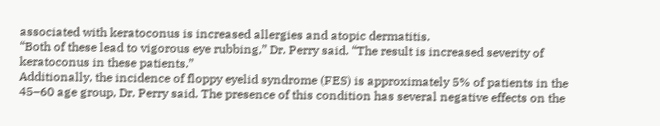associated with keratoconus is increased allergies and atopic dermatitis.
“Both of these lead to vigorous eye rubbing,” Dr. Perry said. “The result is increased severity of keratoconus in these patients.”
Additionally, the incidence of floppy eyelid syndrome (FES) is approximately 5% of patients in the 45–60 age group, Dr. Perry said. The presence of this condition has several negative effects on the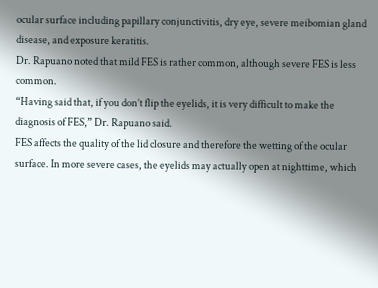ocular surface including papillary conjunctivitis, dry eye, severe meibomian gland disease, and exposure keratitis.
Dr. Rapuano noted that mild FES is rather common, although severe FES is less common.
“Having said that, if you don’t flip the eyelids, it is very difficult to make the diagnosis of FES,” Dr. Rapuano said.
FES affects the quality of the lid closure and therefore the wetting of the ocular surface. In more severe cases, the eyelids may actually open at nighttime, which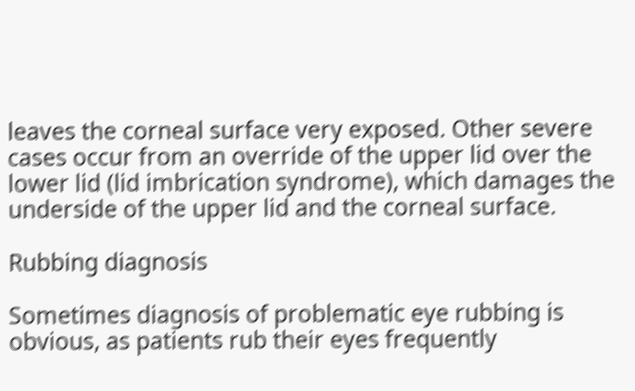leaves the corneal surface very exposed. Other severe cases occur from an override of the upper lid over the lower lid (lid imbrication syndrome), which damages the underside of the upper lid and the corneal surface.

Rubbing diagnosis

Sometimes diagnosis of problematic eye rubbing is obvious, as patients rub their eyes frequently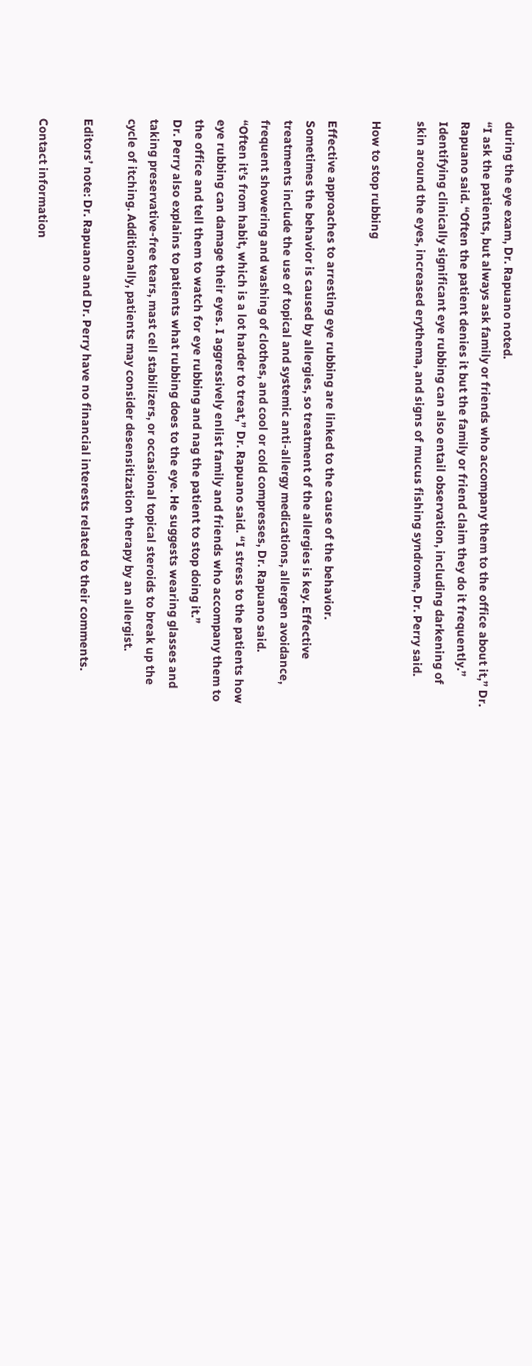during the eye exam, Dr. Rapuano noted.
“I ask the patients, but always ask family or friends who accompany them to the office about it,” Dr. Rapuano said. “Often the patient denies it but the family or friend claim they do it frequently.”
Identifying clinically significant eye rubbing can also entail observation, including darkening of skin around the eyes, increased erythema, and signs of mucus fishing syndrome, Dr. Perry said.

How to stop rubbing

Effective approaches to arresting eye rubbing are linked to the cause of the behavior.
Sometimes the behavior is caused by allergies, so treatment of the allergies is key. Effective treatments include the use of topical and systemic anti-allergy medications, allergen avoidance, frequent showering and washing of clothes, and cool or cold compresses, Dr. Rapuano said.
“Often it’s from habit, which is a lot harder to treat,” Dr. Rapuano said. “I stress to the patients how eye rubbing can damage their eyes. I aggressively enlist family and friends who accompany them to the office and tell them to watch for eye rubbing and nag the patient to stop doing it.”
Dr. Perry also explains to patients what rubbing does to the eye. He suggests wearing glasses and taking preservative-free tears, mast cell stabilizers, or occasional topical steroids to break up the cycle of itching. Additionally, patients may consider desensitization therapy by an allergist.

Editors’ note: Dr. Rapuano and Dr. Perry have no financial interests related to their comments.

Contact information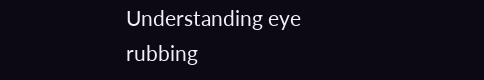Understanding eye rubbing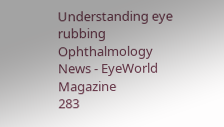Understanding eye rubbing
Ophthalmology News - EyeWorld Magazine
283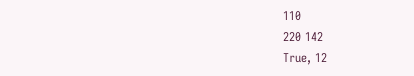110
220 142
True, 12